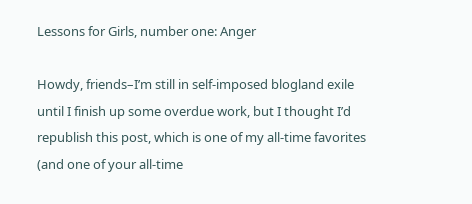Lessons for Girls, number one: Anger

Howdy, friends–I’m still in self-imposed blogland exile until I finish up some overdue work, but I thought I’d republish this post, which is one of my all-time favorites (and one of your all-time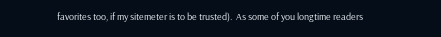favorites too, if my sitemeter is to be trusted).  As some of you longtime readers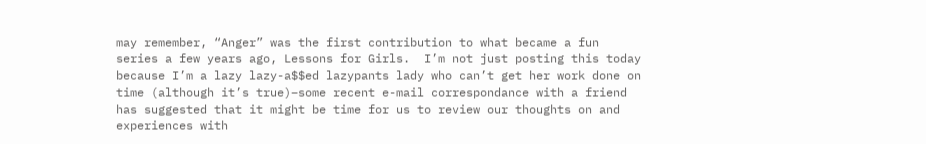may remember, “Anger” was the first contribution to what became a fun series a few years ago, Lessons for Girls.  I’m not just posting this today because I’m a lazy lazy-a$$ed lazypants lady who can’t get her work done on time (although it’s true)–some recent e-mail correspondance with a friend has suggested that it might be time for us to review our thoughts on and experiences with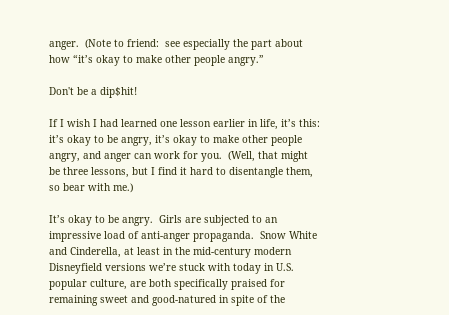anger.  (Note to friend:  see especially the part about how “it’s okay to make other people angry.”

Don't be a dip$hit!

If I wish I had learned one lesson earlier in life, it’s this:  it’s okay to be angry, it’s okay to make other people angry, and anger can work for you.  (Well, that might be three lessons, but I find it hard to disentangle them, so bear with me.)

It’s okay to be angry.  Girls are subjected to an impressive load of anti-anger propaganda.  Snow White and Cinderella, at least in the mid-century modern Disneyfield versions we’re stuck with today in U.S. popular culture, are both specifically praised for remaining sweet and good-natured in spite of the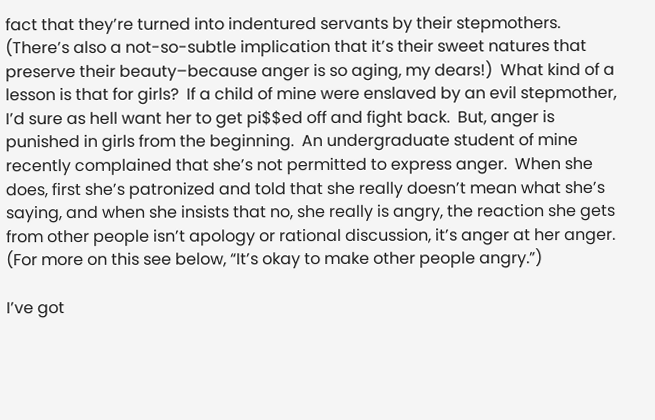fact that they’re turned into indentured servants by their stepmothers.  (There’s also a not-so-subtle implication that it’s their sweet natures that preserve their beauty–because anger is so aging, my dears!)  What kind of a lesson is that for girls?  If a child of mine were enslaved by an evil stepmother, I’d sure as hell want her to get pi$$ed off and fight back.  But, anger is punished in girls from the beginning.  An undergraduate student of mine recently complained that she’s not permitted to express anger.  When she does, first she’s patronized and told that she really doesn’t mean what she’s saying, and when she insists that no, she really is angry, the reaction she gets from other people isn’t apology or rational discussion, it’s anger at her anger.  (For more on this see below, “It’s okay to make other people angry.”)

I’ve got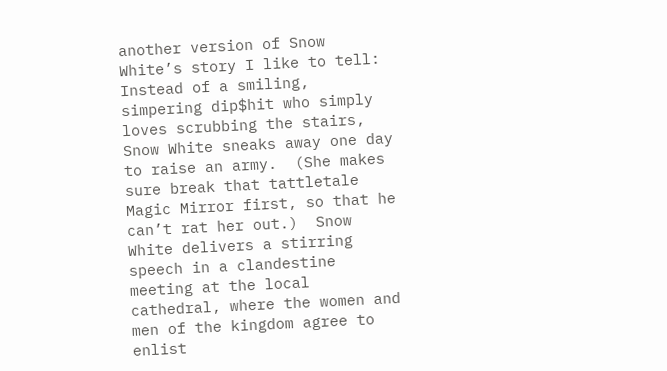another version of Snow White’s story I like to tell:  Instead of a smiling, simpering dip$hit who simply loves scrubbing the stairs, Snow White sneaks away one day to raise an army.  (She makes sure break that tattletale Magic Mirror first, so that he can’t rat her out.)  Snow White delivers a stirring speech in a clandestine meeting at the local cathedral, where the women and men of the kingdom agree to enlist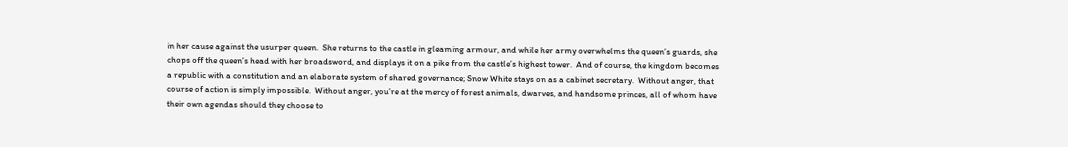in her cause against the usurper queen.  She returns to the castle in gleaming armour, and while her army overwhelms the queen’s guards, she chops off the queen’s head with her broadsword, and displays it on a pike from the castle’s highest tower.  And of course, the kingdom becomes a republic with a constitution and an elaborate system of shared governance; Snow White stays on as a cabinet secretary.  Without anger, that course of action is simply impossible.  Without anger, you’re at the mercy of forest animals, dwarves, and handsome princes, all of whom have their own agendas should they choose to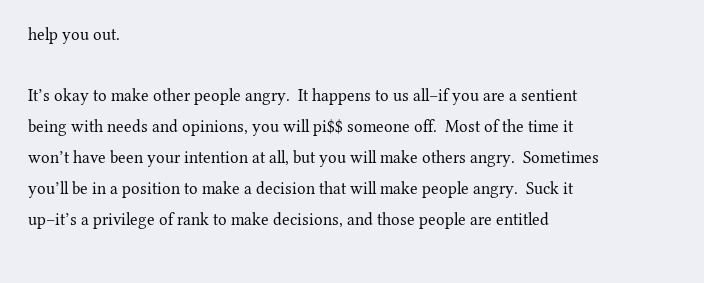help you out.

It’s okay to make other people angry.  It happens to us all–if you are a sentient being with needs and opinions, you will pi$$ someone off.  Most of the time it won’t have been your intention at all, but you will make others angry.  Sometimes you’ll be in a position to make a decision that will make people angry.  Suck it up–it’s a privilege of rank to make decisions, and those people are entitled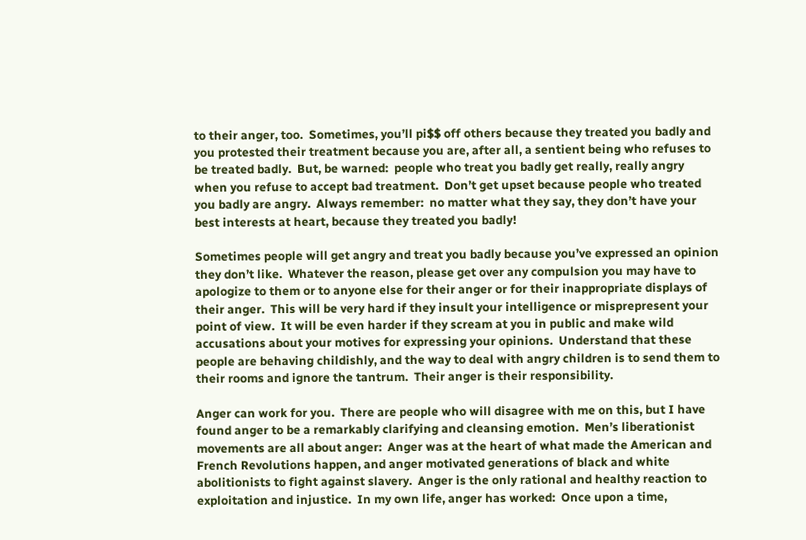to their anger, too.  Sometimes, you’ll pi$$ off others because they treated you badly and you protested their treatment because you are, after all, a sentient being who refuses to be treated badly.  But, be warned:  people who treat you badly get really, really angry when you refuse to accept bad treatment.  Don’t get upset because people who treated you badly are angry.  Always remember:  no matter what they say, they don’t have your best interests at heart, because they treated you badly!

Sometimes people will get angry and treat you badly because you’ve expressed an opinion they don’t like.  Whatever the reason, please get over any compulsion you may have to apologize to them or to anyone else for their anger or for their inappropriate displays of their anger.  This will be very hard if they insult your intelligence or misprepresent your point of view.  It will be even harder if they scream at you in public and make wild accusations about your motives for expressing your opinions.  Understand that these people are behaving childishly, and the way to deal with angry children is to send them to their rooms and ignore the tantrum.  Their anger is their responsibility.

Anger can work for you.  There are people who will disagree with me on this, but I have found anger to be a remarkably clarifying and cleansing emotion.  Men’s liberationist movements are all about anger:  Anger was at the heart of what made the American and French Revolutions happen, and anger motivated generations of black and white abolitionists to fight against slavery.  Anger is the only rational and healthy reaction to exploitation and injustice.  In my own life, anger has worked:  Once upon a time,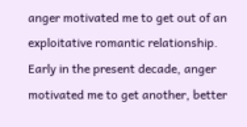anger motivated me to get out of an exploitative romantic relationship.  Early in the present decade, anger motivated me to get another, better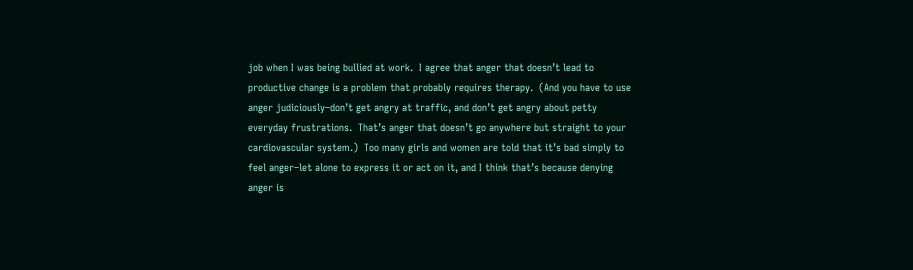job when I was being bullied at work.  I agree that anger that doesn’t lead to productive change is a problem that probably requires therapy.  (And you have to use anger judiciously–don’t get angry at traffic, and don’t get angry about petty everyday frustrations.  That’s anger that doesn’t go anywhere but straight to your cardiovascular system.)  Too many girls and women are told that it’s bad simply to feel anger–let alone to express it or act on it, and I think that’s because denying anger is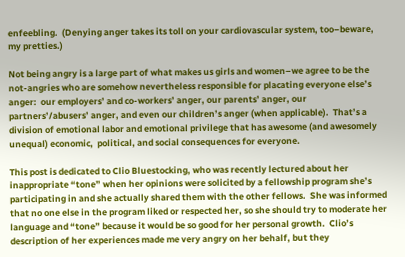enfeebling.  (Denying anger takes its toll on your cardiovascular system, too–beware, my pretties.)

Not being angry is a large part of what makes us girls and women–we agree to be the not-angries who are somehow nevertheless responsible for placating everyone else’s anger:  our employers’ and co-workers’ anger, our parents’ anger, our partners’/abusers’ anger, and even our children’s anger (when applicable).  That’s a division of emotional labor and emotional privilege that has awesome (and awesomely unequal) economic,  political, and social consequences for everyone.

This post is dedicated to Clio Bluestocking, who was recently lectured about her inappropriate “tone” when her opinions were solicited by a fellowship program she’s participating in and she actually shared them with the other fellows.  She was informed that no one else in the program liked or respected her, so she should try to moderate her language and “tone” because it would be so good for her personal growth.  Clio’s description of her experiences made me very angry on her behalf, but they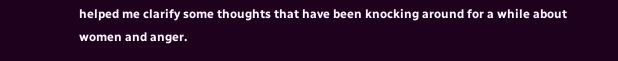helped me clarify some thoughts that have been knocking around for a while about women and anger.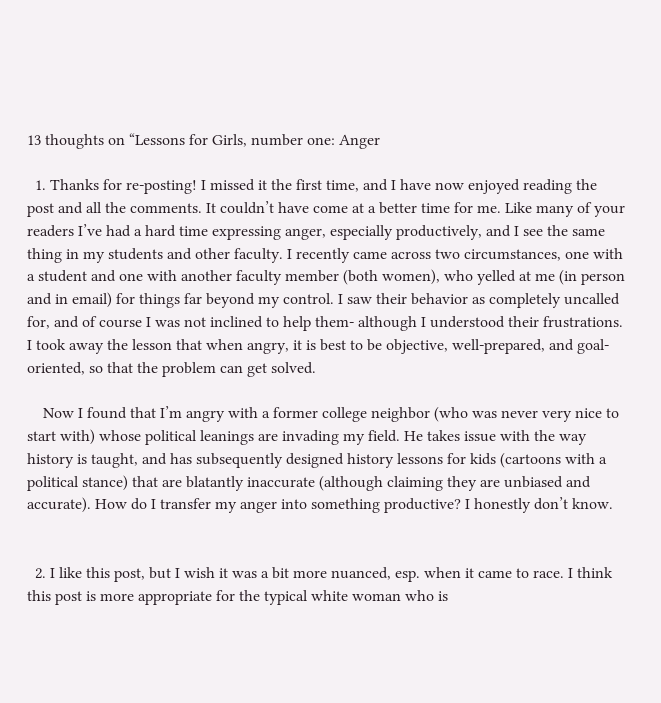13 thoughts on “Lessons for Girls, number one: Anger

  1. Thanks for re-posting! I missed it the first time, and I have now enjoyed reading the post and all the comments. It couldn’t have come at a better time for me. Like many of your readers I’ve had a hard time expressing anger, especially productively, and I see the same thing in my students and other faculty. I recently came across two circumstances, one with a student and one with another faculty member (both women), who yelled at me (in person and in email) for things far beyond my control. I saw their behavior as completely uncalled for, and of course I was not inclined to help them- although I understood their frustrations. I took away the lesson that when angry, it is best to be objective, well-prepared, and goal-oriented, so that the problem can get solved.

    Now I found that I’m angry with a former college neighbor (who was never very nice to start with) whose political leanings are invading my field. He takes issue with the way history is taught, and has subsequently designed history lessons for kids (cartoons with a political stance) that are blatantly inaccurate (although claiming they are unbiased and accurate). How do I transfer my anger into something productive? I honestly don’t know.


  2. I like this post, but I wish it was a bit more nuanced, esp. when it came to race. I think this post is more appropriate for the typical white woman who is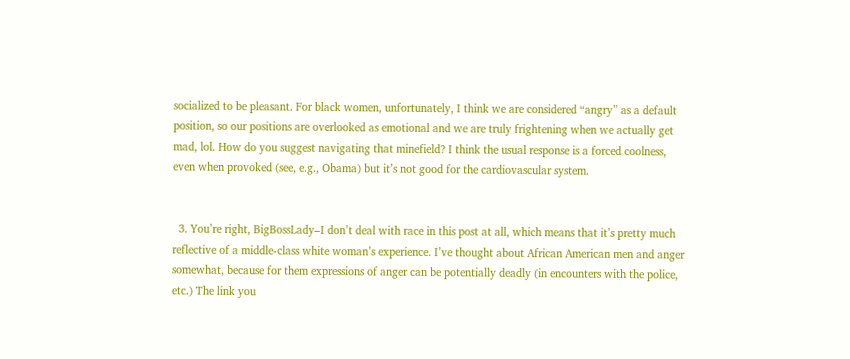socialized to be pleasant. For black women, unfortunately, I think we are considered “angry” as a default position, so our positions are overlooked as emotional and we are truly frightening when we actually get mad, lol. How do you suggest navigating that minefield? I think the usual response is a forced coolness, even when provoked (see, e.g., Obama) but it’s not good for the cardiovascular system.


  3. You’re right, BigBossLady–I don’t deal with race in this post at all, which means that it’s pretty much reflective of a middle-class white woman’s experience. I’ve thought about African American men and anger somewhat, because for them expressions of anger can be potentially deadly (in encounters with the police, etc.) The link you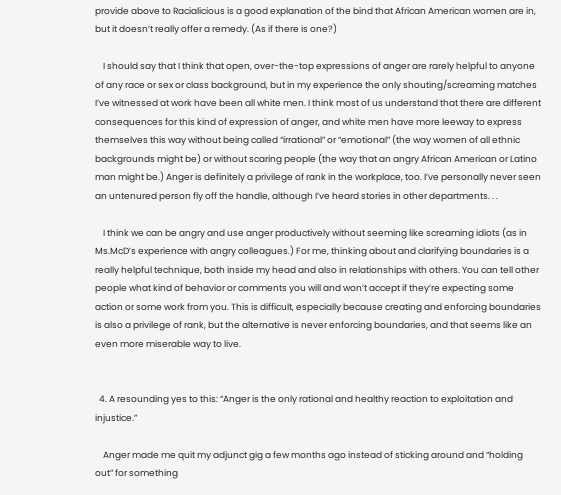provide above to Racialicious is a good explanation of the bind that African American women are in, but it doesn’t really offer a remedy. (As if there is one?)

    I should say that I think that open, over-the-top expressions of anger are rarely helpful to anyone of any race or sex or class background, but in my experience the only shouting/screaming matches I’ve witnessed at work have been all white men. I think most of us understand that there are different consequences for this kind of expression of anger, and white men have more leeway to express themselves this way without being called “irrational” or “emotional” (the way women of all ethnic backgrounds might be) or without scaring people (the way that an angry African American or Latino man might be.) Anger is definitely a privilege of rank in the workplace, too. I’ve personally never seen an untenured person fly off the handle, although I’ve heard stories in other departments. . .

    I think we can be angry and use anger productively without seeming like screaming idiots (as in Ms.McD’s experience with angry colleagues.) For me, thinking about and clarifying boundaries is a really helpful technique, both inside my head and also in relationships with others. You can tell other people what kind of behavior or comments you will and won’t accept if they’re expecting some action or some work from you. This is difficult, especially because creating and enforcing boundaries is also a privilege of rank, but the alternative is never enforcing boundaries, and that seems like an even more miserable way to live.


  4. A resounding yes to this: “Anger is the only rational and healthy reaction to exploitation and injustice.”

    Anger made me quit my adjunct gig a few months ago instead of sticking around and “holding out” for something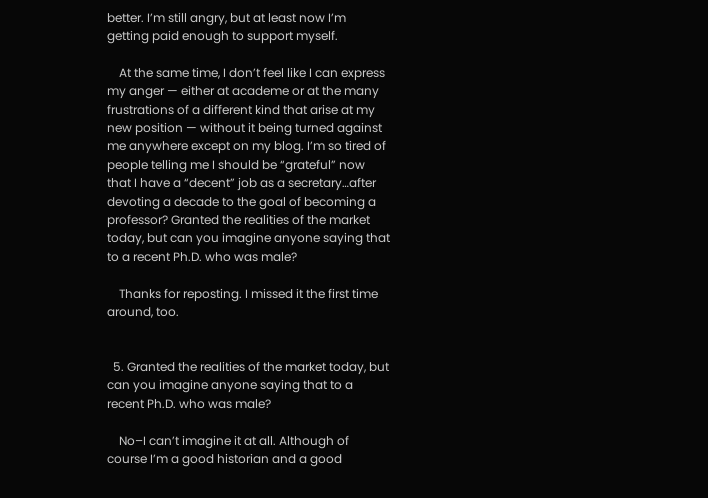better. I’m still angry, but at least now I’m getting paid enough to support myself.

    At the same time, I don’t feel like I can express my anger — either at academe or at the many frustrations of a different kind that arise at my new position — without it being turned against me anywhere except on my blog. I’m so tired of people telling me I should be “grateful” now that I have a “decent” job as a secretary…after devoting a decade to the goal of becoming a professor? Granted the realities of the market today, but can you imagine anyone saying that to a recent Ph.D. who was male?

    Thanks for reposting. I missed it the first time around, too.


  5. Granted the realities of the market today, but can you imagine anyone saying that to a recent Ph.D. who was male?

    No–I can’t imagine it at all. Although of course I’m a good historian and a good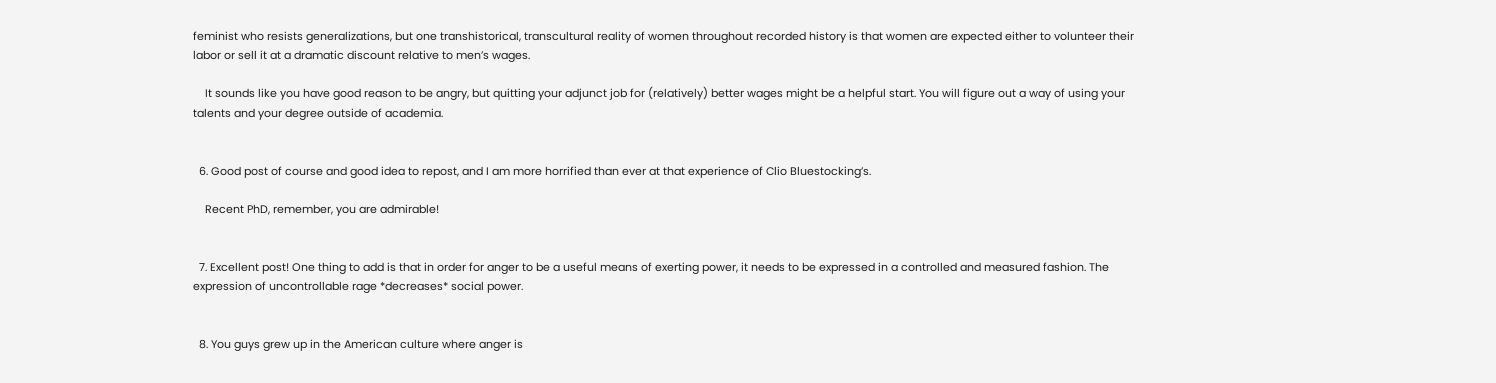feminist who resists generalizations, but one transhistorical, transcultural reality of women throughout recorded history is that women are expected either to volunteer their labor or sell it at a dramatic discount relative to men’s wages.

    It sounds like you have good reason to be angry, but quitting your adjunct job for (relatively) better wages might be a helpful start. You will figure out a way of using your talents and your degree outside of academia.


  6. Good post of course and good idea to repost, and I am more horrified than ever at that experience of Clio Bluestocking’s.

    Recent PhD, remember, you are admirable!


  7. Excellent post! One thing to add is that in order for anger to be a useful means of exerting power, it needs to be expressed in a controlled and measured fashion. The expression of uncontrollable rage *decreases* social power.


  8. You guys grew up in the American culture where anger is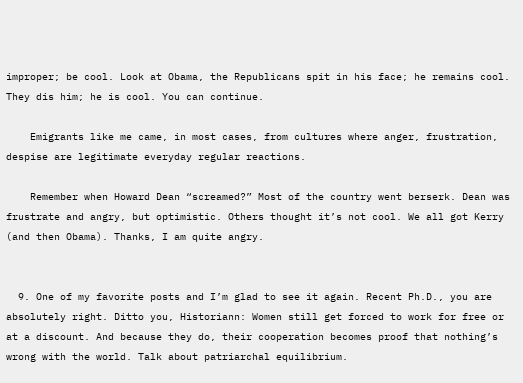improper; be cool. Look at Obama, the Republicans spit in his face; he remains cool. They dis him; he is cool. You can continue.

    Emigrants like me came, in most cases, from cultures where anger, frustration, despise are legitimate everyday regular reactions.

    Remember when Howard Dean “screamed?” Most of the country went berserk. Dean was frustrate and angry, but optimistic. Others thought it’s not cool. We all got Kerry (and then Obama). Thanks, I am quite angry.


  9. One of my favorite posts and I’m glad to see it again. Recent Ph.D., you are absolutely right. Ditto you, Historiann: Women still get forced to work for free or at a discount. And because they do, their cooperation becomes proof that nothing’s wrong with the world. Talk about patriarchal equilibrium.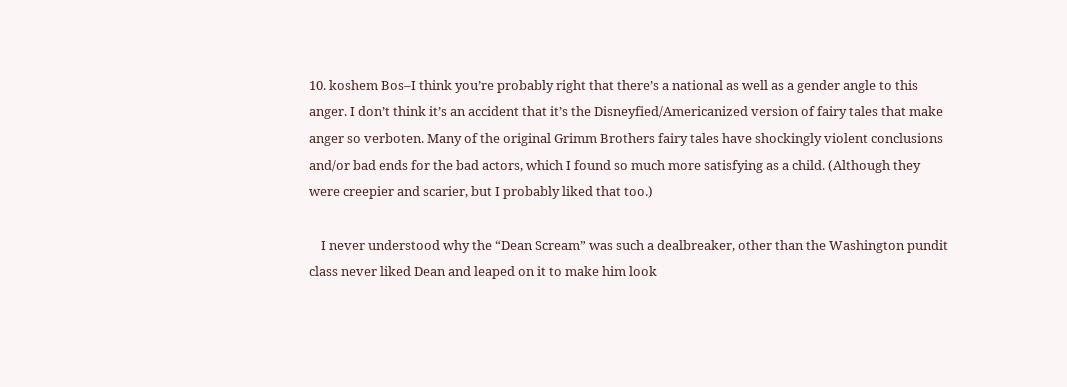10. koshem Bos–I think you’re probably right that there’s a national as well as a gender angle to this anger. I don’t think it’s an accident that it’s the Disneyfied/Americanized version of fairy tales that make anger so verboten. Many of the original Grimm Brothers fairy tales have shockingly violent conclusions and/or bad ends for the bad actors, which I found so much more satisfying as a child. (Although they were creepier and scarier, but I probably liked that too.)

    I never understood why the “Dean Scream” was such a dealbreaker, other than the Washington pundit class never liked Dean and leaped on it to make him look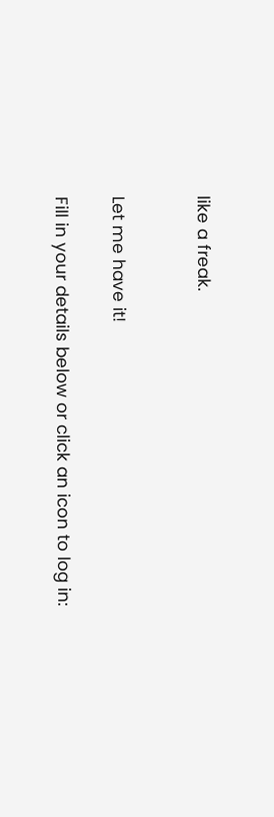like a freak.


Let me have it!

Fill in your details below or click an icon to log in: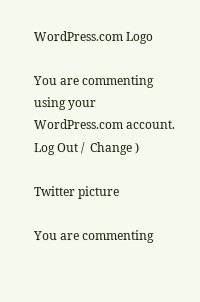WordPress.com Logo

You are commenting using your WordPress.com account. Log Out /  Change )

Twitter picture

You are commenting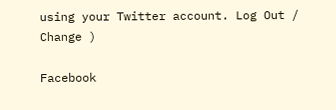using your Twitter account. Log Out /  Change )

Facebook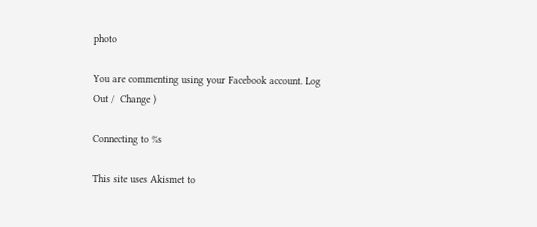photo

You are commenting using your Facebook account. Log Out /  Change )

Connecting to %s

This site uses Akismet to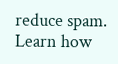reduce spam. Learn how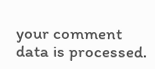your comment data is processed.